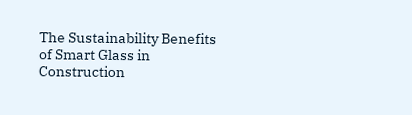The Sustainability Benefits of Smart Glass in Construction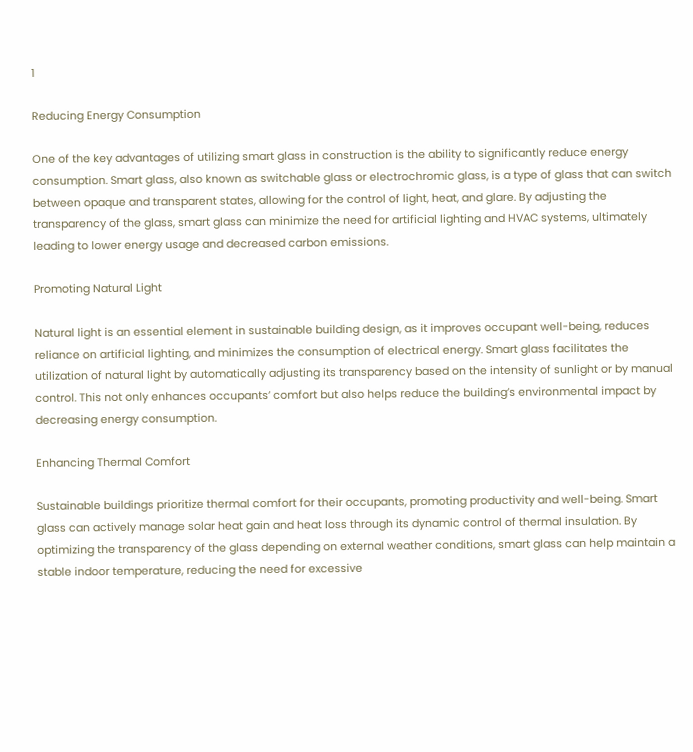1

Reducing Energy Consumption

One of the key advantages of utilizing smart glass in construction is the ability to significantly reduce energy consumption. Smart glass, also known as switchable glass or electrochromic glass, is a type of glass that can switch between opaque and transparent states, allowing for the control of light, heat, and glare. By adjusting the transparency of the glass, smart glass can minimize the need for artificial lighting and HVAC systems, ultimately leading to lower energy usage and decreased carbon emissions.

Promoting Natural Light

Natural light is an essential element in sustainable building design, as it improves occupant well-being, reduces reliance on artificial lighting, and minimizes the consumption of electrical energy. Smart glass facilitates the utilization of natural light by automatically adjusting its transparency based on the intensity of sunlight or by manual control. This not only enhances occupants’ comfort but also helps reduce the building’s environmental impact by decreasing energy consumption.

Enhancing Thermal Comfort

Sustainable buildings prioritize thermal comfort for their occupants, promoting productivity and well-being. Smart glass can actively manage solar heat gain and heat loss through its dynamic control of thermal insulation. By optimizing the transparency of the glass depending on external weather conditions, smart glass can help maintain a stable indoor temperature, reducing the need for excessive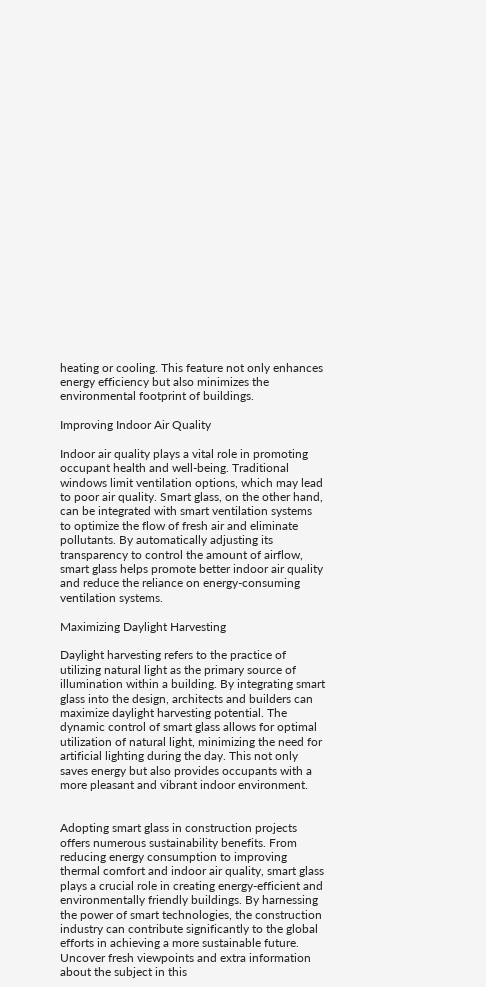heating or cooling. This feature not only enhances energy efficiency but also minimizes the environmental footprint of buildings.

Improving Indoor Air Quality

Indoor air quality plays a vital role in promoting occupant health and well-being. Traditional windows limit ventilation options, which may lead to poor air quality. Smart glass, on the other hand, can be integrated with smart ventilation systems to optimize the flow of fresh air and eliminate pollutants. By automatically adjusting its transparency to control the amount of airflow, smart glass helps promote better indoor air quality and reduce the reliance on energy-consuming ventilation systems.

Maximizing Daylight Harvesting

Daylight harvesting refers to the practice of utilizing natural light as the primary source of illumination within a building. By integrating smart glass into the design, architects and builders can maximize daylight harvesting potential. The dynamic control of smart glass allows for optimal utilization of natural light, minimizing the need for artificial lighting during the day. This not only saves energy but also provides occupants with a more pleasant and vibrant indoor environment.


Adopting smart glass in construction projects offers numerous sustainability benefits. From reducing energy consumption to improving thermal comfort and indoor air quality, smart glass plays a crucial role in creating energy-efficient and environmentally friendly buildings. By harnessing the power of smart technologies, the construction industry can contribute significantly to the global efforts in achieving a more sustainable future. Uncover fresh viewpoints and extra information about the subject in this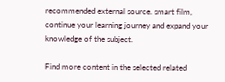recommended external source. smart film, continue your learning journey and expand your knowledge of the subject.

Find more content in the selected related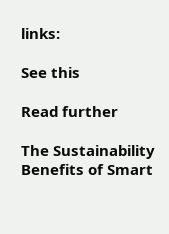links:

See this

Read further

The Sustainability Benefits of Smart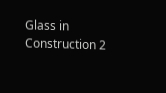Glass in Construction 2